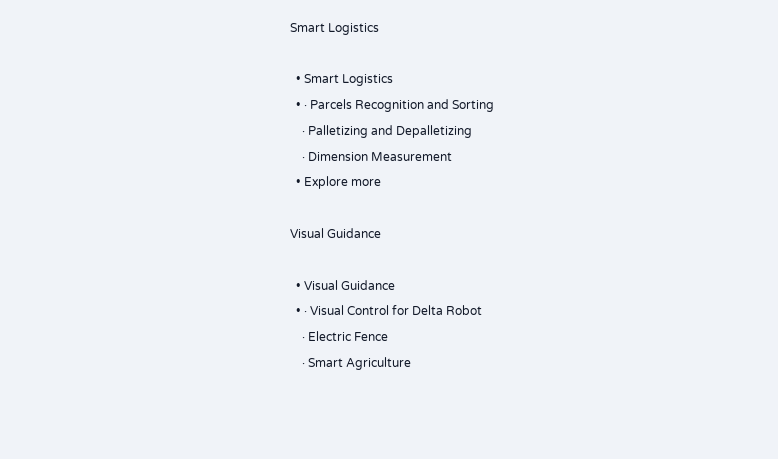Smart Logistics

  • Smart Logistics
  • · Parcels Recognition and Sorting
    · Palletizing and Depalletizing
    · Dimension Measurement
  • Explore more

Visual Guidance

  • Visual Guidance
  • · Visual Control for Delta Robot
    · Electric Fence
    · Smart Agriculture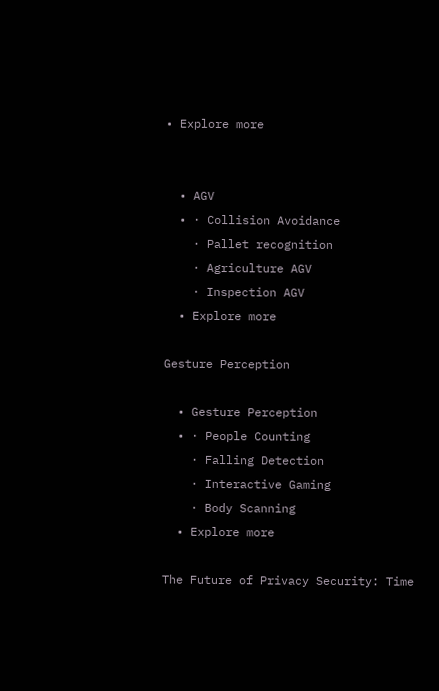• Explore more


  • AGV
  • · Collision Avoidance
    · Pallet recognition
    · Agriculture AGV
    · Inspection AGV
  • Explore more

Gesture Perception

  • Gesture Perception
  • · People Counting
    · Falling Detection
    · Interactive Gaming
    · Body Scanning
  • Explore more

The Future of Privacy Security: Time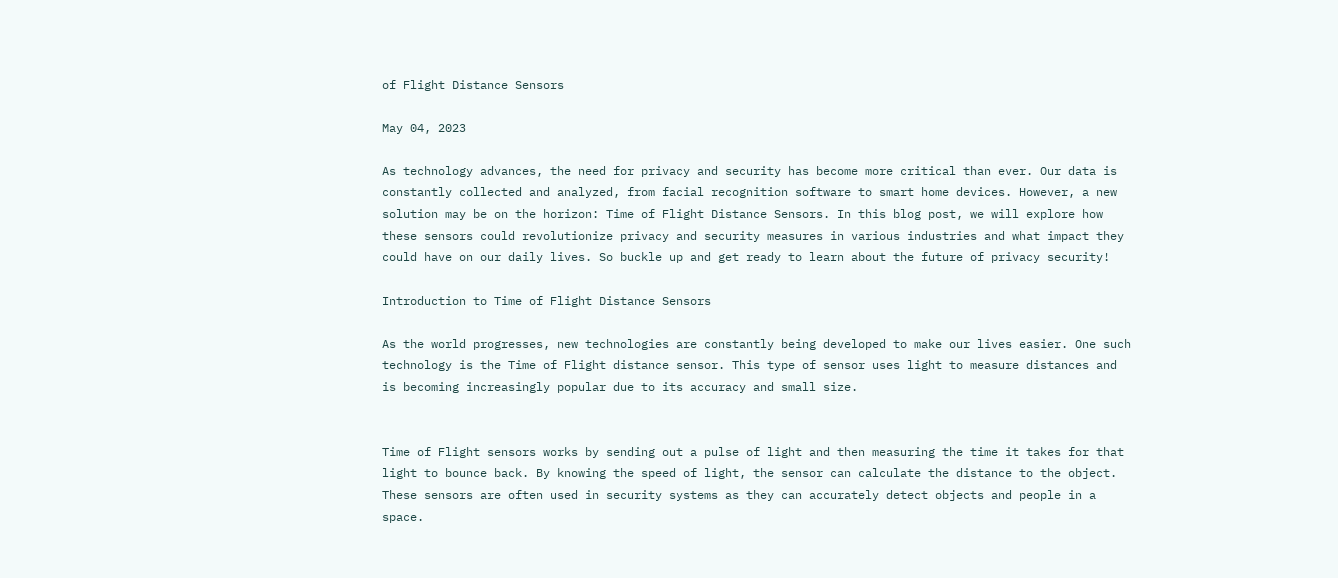of Flight Distance Sensors

May 04, 2023

As technology advances, the need for privacy and security has become more critical than ever. Our data is constantly collected and analyzed, from facial recognition software to smart home devices. However, a new solution may be on the horizon: Time of Flight Distance Sensors. In this blog post, we will explore how these sensors could revolutionize privacy and security measures in various industries and what impact they could have on our daily lives. So buckle up and get ready to learn about the future of privacy security!

Introduction to Time of Flight Distance Sensors

As the world progresses, new technologies are constantly being developed to make our lives easier. One such technology is the Time of Flight distance sensor. This type of sensor uses light to measure distances and is becoming increasingly popular due to its accuracy and small size.


Time of Flight sensors works by sending out a pulse of light and then measuring the time it takes for that light to bounce back. By knowing the speed of light, the sensor can calculate the distance to the object. These sensors are often used in security systems as they can accurately detect objects and people in a space.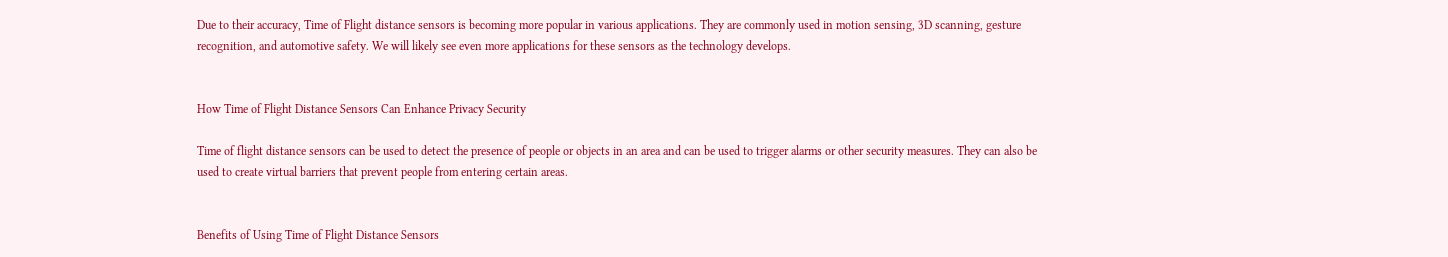Due to their accuracy, Time of Flight distance sensors is becoming more popular in various applications. They are commonly used in motion sensing, 3D scanning, gesture recognition, and automotive safety. We will likely see even more applications for these sensors as the technology develops.


How Time of Flight Distance Sensors Can Enhance Privacy Security

Time of flight distance sensors can be used to detect the presence of people or objects in an area and can be used to trigger alarms or other security measures. They can also be used to create virtual barriers that prevent people from entering certain areas.


Benefits of Using Time of Flight Distance Sensors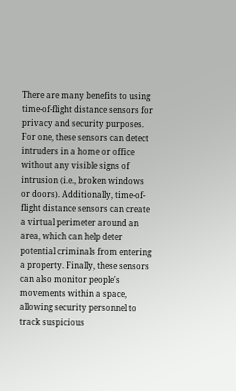There are many benefits to using time-of-flight distance sensors for privacy and security purposes. For one, these sensors can detect intruders in a home or office without any visible signs of intrusion (i.e., broken windows or doors). Additionally, time-of-flight distance sensors can create a virtual perimeter around an area, which can help deter potential criminals from entering a property. Finally, these sensors can also monitor people's movements within a space, allowing security personnel to track suspicious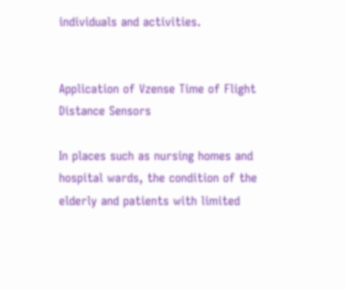individuals and activities.


Application of Vzense Time of Flight Distance Sensors

In places such as nursing homes and hospital wards, the condition of the elderly and patients with limited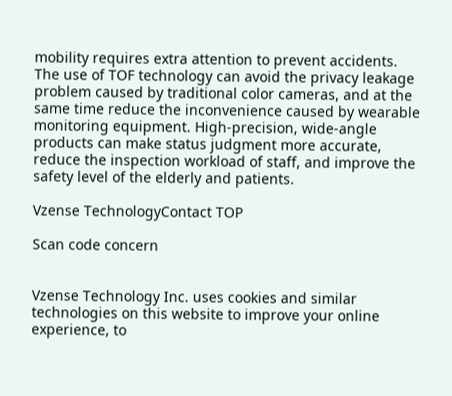mobility requires extra attention to prevent accidents. The use of TOF technology can avoid the privacy leakage problem caused by traditional color cameras, and at the same time reduce the inconvenience caused by wearable monitoring equipment. High-precision, wide-angle products can make status judgment more accurate, reduce the inspection workload of staff, and improve the safety level of the elderly and patients.

Vzense TechnologyContact TOP

Scan code concern


Vzense Technology Inc. uses cookies and similar technologies on this website to improve your online experience, to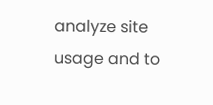analyze site usage and to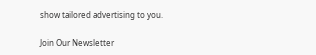show tailored advertising to you.

Join Our Newsletter